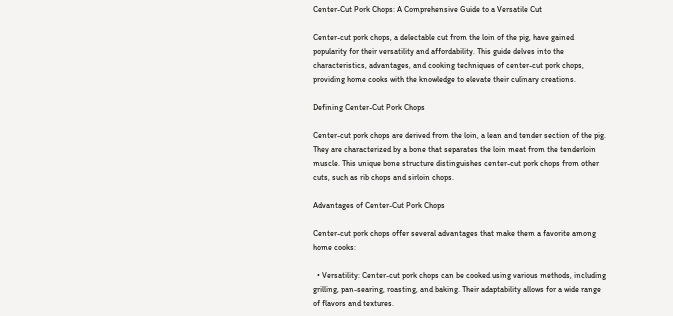Center-Cut Pork Chops: A Comprehensive Guide to a Versatile Cut

Center-cut pork chops, a delectable cut from the loin of the pig, have gained popularity for their versatility and affordability. This guide delves into the characteristics, advantages, and cooking techniques of center-cut pork chops, providing home cooks with the knowledge to elevate their culinary creations.

Defining Center-Cut Pork Chops

Center-cut pork chops are derived from the loin, a lean and tender section of the pig. They are characterized by a bone that separates the loin meat from the tenderloin muscle. This unique bone structure distinguishes center-cut pork chops from other cuts, such as rib chops and sirloin chops.

Advantages of Center-Cut Pork Chops

Center-cut pork chops offer several advantages that make them a favorite among home cooks:

  • Versatility: Center-cut pork chops can be cooked using various methods, including grilling, pan-searing, roasting, and baking. Their adaptability allows for a wide range of flavors and textures.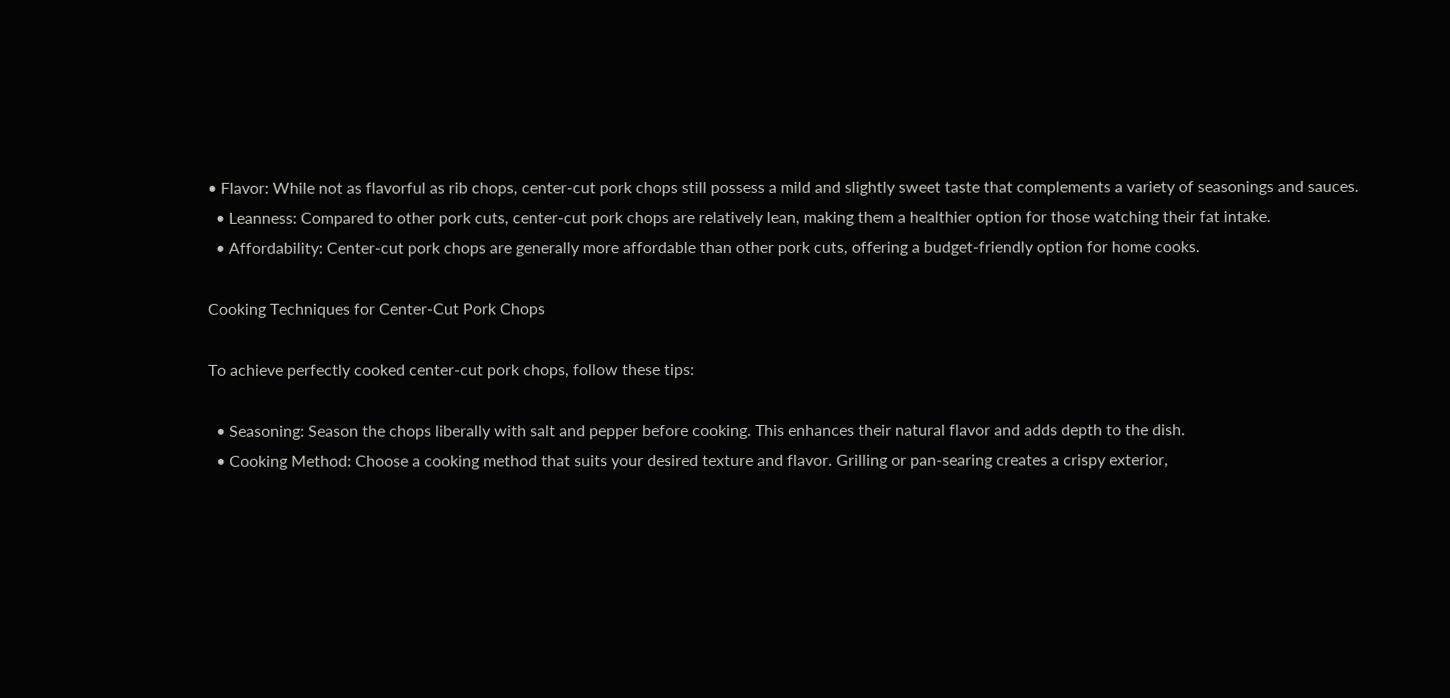• Flavor: While not as flavorful as rib chops, center-cut pork chops still possess a mild and slightly sweet taste that complements a variety of seasonings and sauces.
  • Leanness: Compared to other pork cuts, center-cut pork chops are relatively lean, making them a healthier option for those watching their fat intake.
  • Affordability: Center-cut pork chops are generally more affordable than other pork cuts, offering a budget-friendly option for home cooks.

Cooking Techniques for Center-Cut Pork Chops

To achieve perfectly cooked center-cut pork chops, follow these tips:

  • Seasoning: Season the chops liberally with salt and pepper before cooking. This enhances their natural flavor and adds depth to the dish.
  • Cooking Method: Choose a cooking method that suits your desired texture and flavor. Grilling or pan-searing creates a crispy exterior,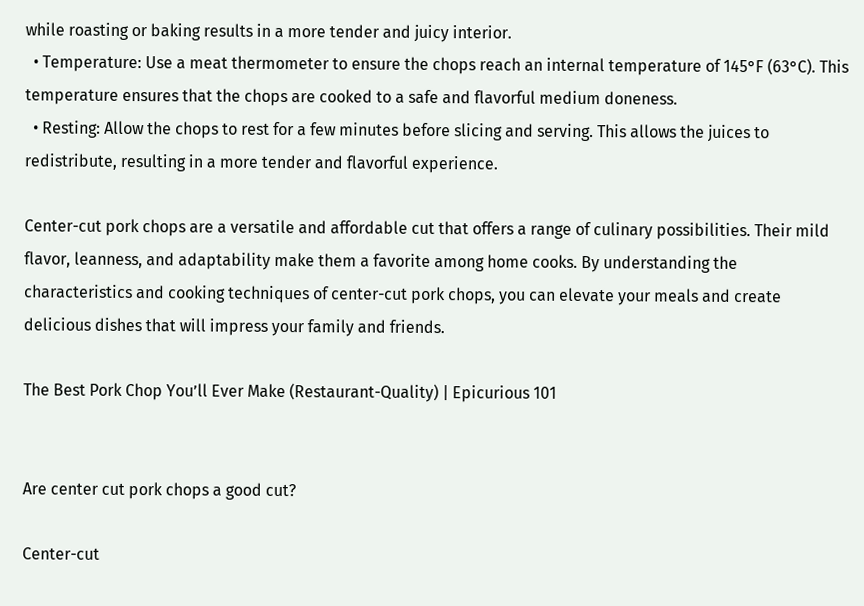while roasting or baking results in a more tender and juicy interior.
  • Temperature: Use a meat thermometer to ensure the chops reach an internal temperature of 145°F (63°C). This temperature ensures that the chops are cooked to a safe and flavorful medium doneness.
  • Resting: Allow the chops to rest for a few minutes before slicing and serving. This allows the juices to redistribute, resulting in a more tender and flavorful experience.

Center-cut pork chops are a versatile and affordable cut that offers a range of culinary possibilities. Their mild flavor, leanness, and adaptability make them a favorite among home cooks. By understanding the characteristics and cooking techniques of center-cut pork chops, you can elevate your meals and create delicious dishes that will impress your family and friends.

The Best Pork Chop You’ll Ever Make (Restaurant-Quality) | Epicurious 101


Are center cut pork chops a good cut?

Center-cut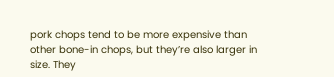pork chops tend to be more expensive than other bone-in chops, but they’re also larger in size. They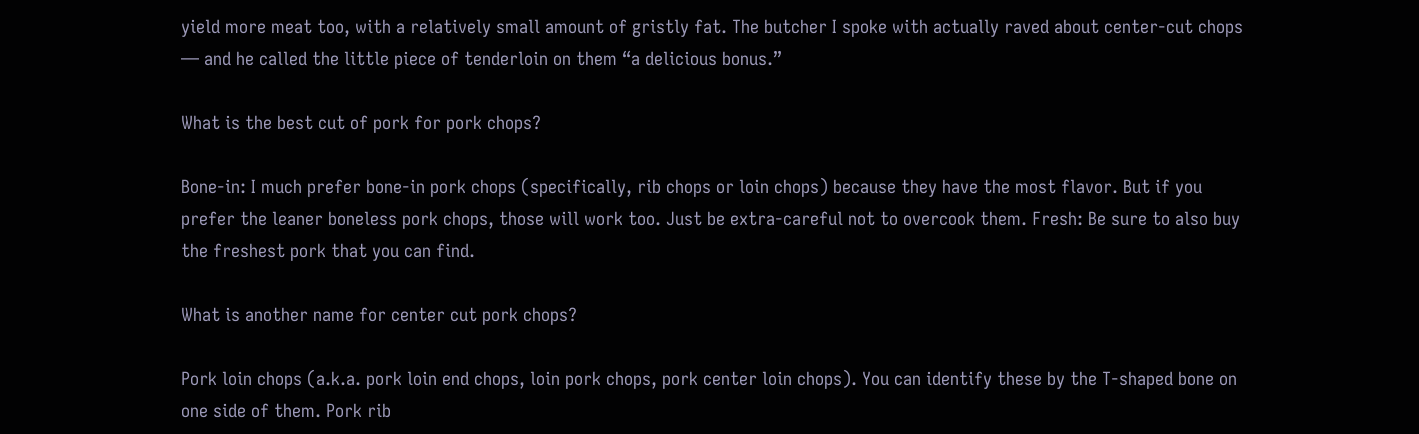yield more meat too, with a relatively small amount of gristly fat. The butcher I spoke with actually raved about center-cut chops — and he called the little piece of tenderloin on them “a delicious bonus.”

What is the best cut of pork for pork chops?

Bone-in: I much prefer bone-in pork chops (specifically, rib chops or loin chops) because they have the most flavor. But if you prefer the leaner boneless pork chops, those will work too. Just be extra-careful not to overcook them. Fresh: Be sure to also buy the freshest pork that you can find.

What is another name for center cut pork chops?

Pork loin chops (a.k.a. pork loin end chops, loin pork chops, pork center loin chops). You can identify these by the T-shaped bone on one side of them. Pork rib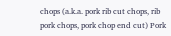chops (a.k.a. pork rib cut chops, rib pork chops, pork chop end cut) Pork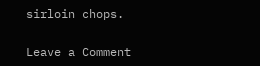sirloin chops.

Leave a Comment